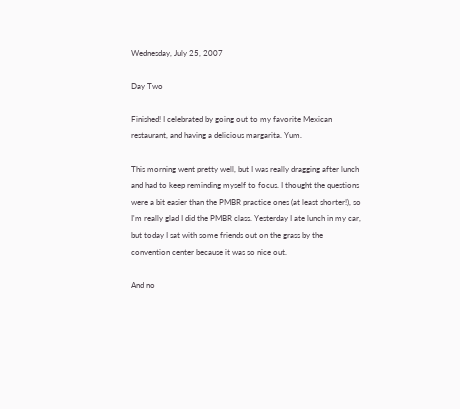Wednesday, July 25, 2007

Day Two

Finished! I celebrated by going out to my favorite Mexican restaurant, and having a delicious margarita. Yum.

This morning went pretty well, but I was really dragging after lunch and had to keep reminding myself to focus. I thought the questions were a bit easier than the PMBR practice ones (at least shorter!), so I'm really glad I did the PMBR class. Yesterday I ate lunch in my car, but today I sat with some friends out on the grass by the convention center because it was so nice out.

And no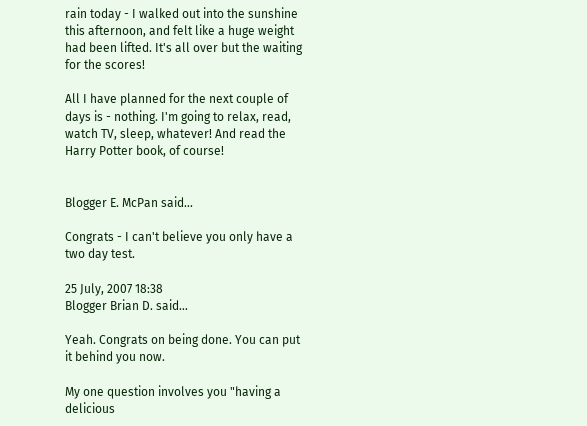rain today - I walked out into the sunshine this afternoon, and felt like a huge weight had been lifted. It's all over but the waiting for the scores!

All I have planned for the next couple of days is - nothing. I'm going to relax, read, watch TV, sleep, whatever! And read the Harry Potter book, of course!


Blogger E. McPan said...

Congrats - I can't believe you only have a two day test.

25 July, 2007 18:38
Blogger Brian D. said...

Yeah. Congrats on being done. You can put it behind you now.

My one question involves you "having a delicious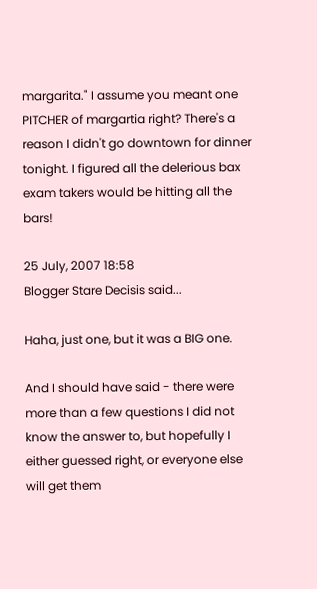margarita." I assume you meant one PITCHER of margartia right? There's a reason I didn't go downtown for dinner tonight. I figured all the delerious bax exam takers would be hitting all the bars!

25 July, 2007 18:58
Blogger Stare Decisis said...

Haha, just one, but it was a BIG one.

And I should have said - there were more than a few questions I did not know the answer to, but hopefully I either guessed right, or everyone else will get them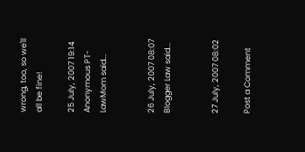wrong, too, so we'll all be fine!

25 July, 2007 19:14
Anonymous PT-LawMom said...


26 July, 2007 08:07
Blogger Law said...


27 July, 2007 08:02

Post a Comment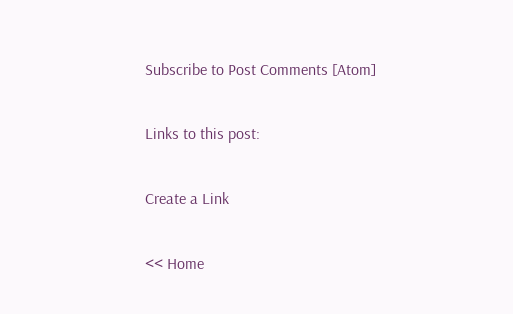Subscribe to Post Comments [Atom]

Links to this post:

Create a Link

<< Home